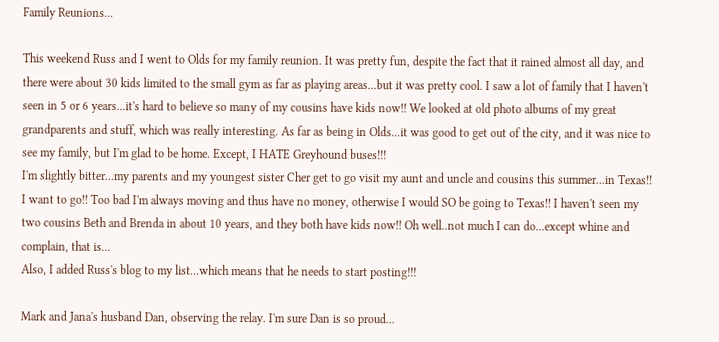Family Reunions...

This weekend Russ and I went to Olds for my family reunion. It was pretty fun, despite the fact that it rained almost all day, and there were about 30 kids limited to the small gym as far as playing areas...but it was pretty cool. I saw a lot of family that I haven't seen in 5 or 6 years...it's hard to believe so many of my cousins have kids now!! We looked at old photo albums of my great grandparents and stuff, which was really interesting. As far as being in Olds...it was good to get out of the city, and it was nice to see my family, but I'm glad to be home. Except, I HATE Greyhound buses!!!
I'm slightly bitter...my parents and my youngest sister Cher get to go visit my aunt and uncle and cousins this summer...in Texas!! I want to go!! Too bad I'm always moving and thus have no money, otherwise I would SO be going to Texas!! I haven't seen my two cousins Beth and Brenda in about 10 years, and they both have kids now!! Oh well..not much I can do...except whine and complain, that is...
Also, I added Russ's blog to my list...which means that he needs to start posting!!!

Mark and Jana's husband Dan, observing the relay. I'm sure Dan is so proud...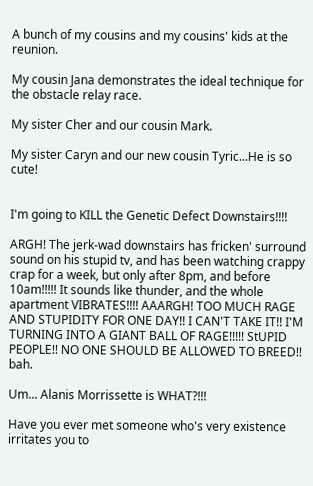A bunch of my cousins and my cousins' kids at the reunion.

My cousin Jana demonstrates the ideal technique for the obstacle relay race.

My sister Cher and our cousin Mark.

My sister Caryn and our new cousin Tyric...He is so cute!


I'm going to KILL the Genetic Defect Downstairs!!!!

ARGH! The jerk-wad downstairs has fricken' surround sound on his stupid tv, and has been watching crappy crap for a week, but only after 8pm, and before 10am!!!!! It sounds like thunder, and the whole apartment VIBRATES!!!! AAARGH! TOO MUCH RAGE AND STUPIDITY FOR ONE DAY!! I CAN'T TAKE IT!! I'M TURNING INTO A GIANT BALL OF RAGE!!!!! StUPID PEOPLE!! NO ONE SHOULD BE ALLOWED TO BREED!! bah.

Um... Alanis Morrissette is WHAT?!!!

Have you ever met someone who's very existence irritates you to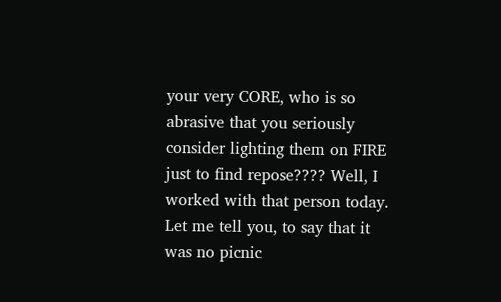your very CORE, who is so abrasive that you seriously consider lighting them on FIRE just to find repose???? Well, I worked with that person today. Let me tell you, to say that it was no picnic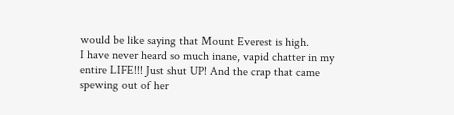would be like saying that Mount Everest is high.
I have never heard so much inane, vapid chatter in my entire LIFE!!! Just shut UP! And the crap that came spewing out of her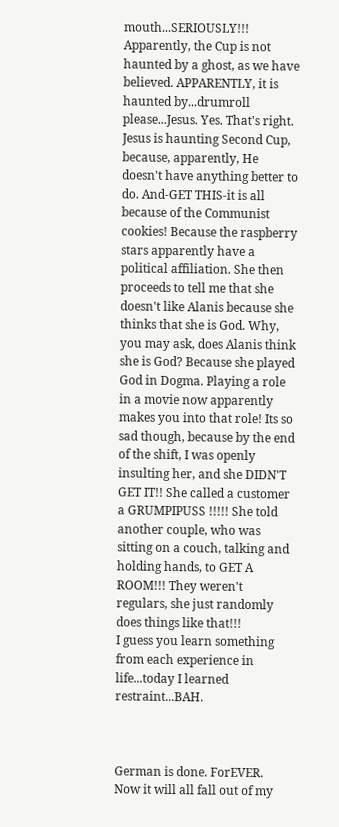mouth...SERIOUSLY!!!
Apparently, the Cup is not haunted by a ghost, as we have believed. APPARENTLY, it is haunted by...drumroll please...Jesus. Yes. That's right. Jesus is haunting Second Cup, because, apparently, He doesn't have anything better to do. And-GET THIS-it is all because of the Communist cookies! Because the raspberry stars apparently have a political affiliation. She then proceeds to tell me that she doesn't like Alanis because she thinks that she is God. Why, you may ask, does Alanis think she is God? Because she played God in Dogma. Playing a role in a movie now apparently makes you into that role! Its so sad though, because by the end of the shift, I was openly insulting her, and she DIDN'T GET IT!! She called a customer a GRUMPIPUSS !!!!! She told another couple, who was sitting on a couch, talking and holding hands, to GET A ROOM!!! They weren't regulars, she just randomly does things like that!!!
I guess you learn something from each experience in life...today I learned restraint...BAH.



German is done. ForEVER. Now it will all fall out of my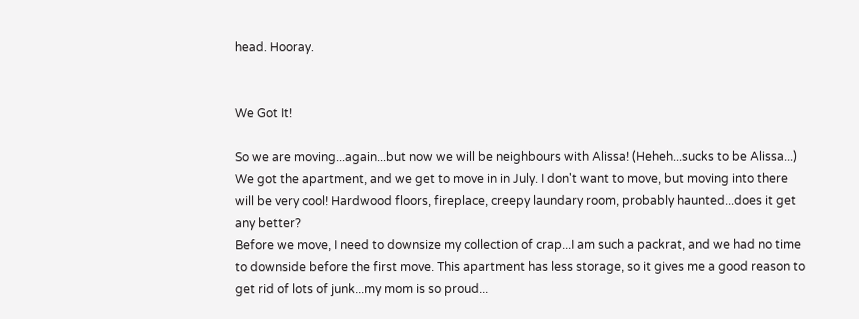head. Hooray.


We Got It!

So we are moving...again...but now we will be neighbours with Alissa! (Heheh...sucks to be Alissa...) We got the apartment, and we get to move in in July. I don't want to move, but moving into there will be very cool! Hardwood floors, fireplace, creepy laundary room, probably haunted...does it get any better?
Before we move, I need to downsize my collection of crap...I am such a packrat, and we had no time to downside before the first move. This apartment has less storage, so it gives me a good reason to get rid of lots of junk...my mom is so proud...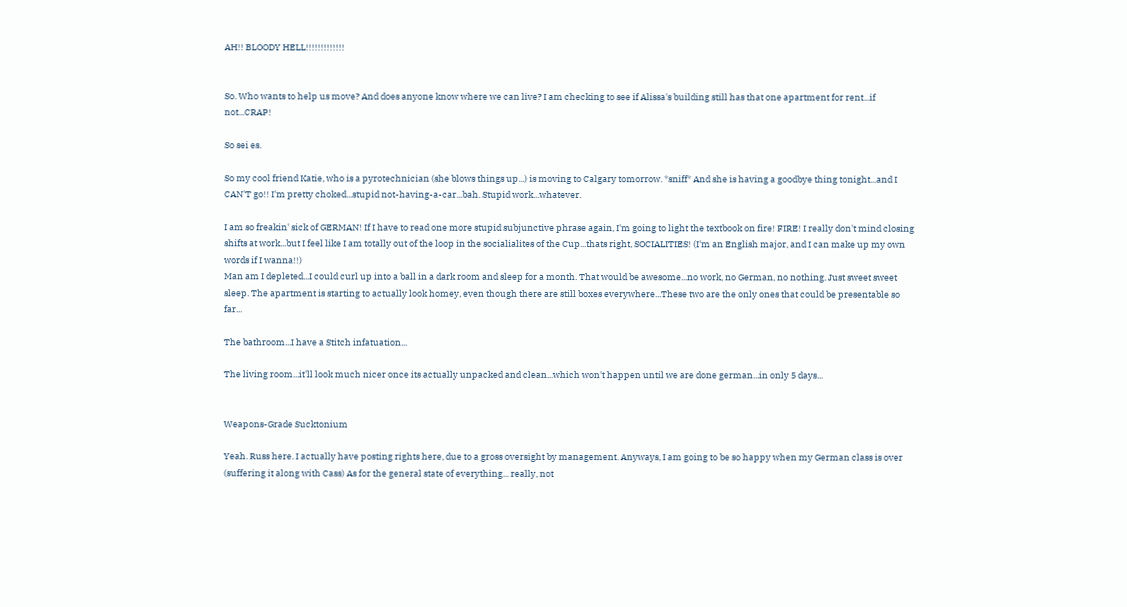AH!! BLOODY HELL!!!!!!!!!!!!!


So. Who wants to help us move? And does anyone know where we can live? I am checking to see if Alissa's building still has that one apartment for rent...if not...CRAP!

So sei es.

So my cool friend Katie, who is a pyrotechnician (she blows things up...) is moving to Calgary tomorrow. *sniff* And she is having a goodbye thing tonight...and I CAN'T go!! I'm pretty choked...stupid not-having-a-car...bah. Stupid work...whatever.

I am so freakin' sick of GERMAN! If I have to read one more stupid subjunctive phrase again, I'm going to light the textbook on fire! FIRE! I really don't mind closing shifts at work...but I feel like I am totally out of the loop in the socialialites of the Cup...thats right, SOCIALITIES! (I'm an English major, and I can make up my own words if I wanna!!)
Man am I depleted...I could curl up into a ball in a dark room and sleep for a month. That would be awesome...no work, no German, no nothing. Just sweet sweet sleep. The apartment is starting to actually look homey, even though there are still boxes everywhere...These two are the only ones that could be presentable so far...

The bathroom...I have a Stitch infatuation...

The living room...it'll look much nicer once its actually unpacked and clean...which won't happen until we are done german...in only 5 days...


Weapons-Grade Sucktonium

Yeah. Russ here. I actually have posting rights here, due to a gross oversight by management. Anyways, I am going to be so happy when my German class is over (suffering it along with Cass) As for the general state of everything... really, not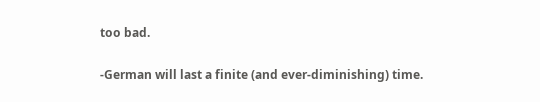too bad.

-German will last a finite (and ever-diminishing) time.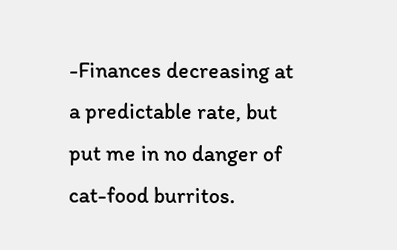-Finances decreasing at a predictable rate, but put me in no danger of cat-food burritos.